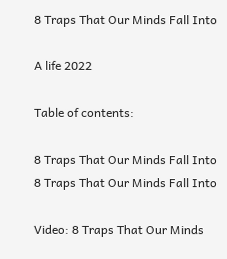8 Traps That Our Minds Fall Into

A life 2022

Table of contents:

8 Traps That Our Minds Fall Into
8 Traps That Our Minds Fall Into

Video: 8 Traps That Our Minds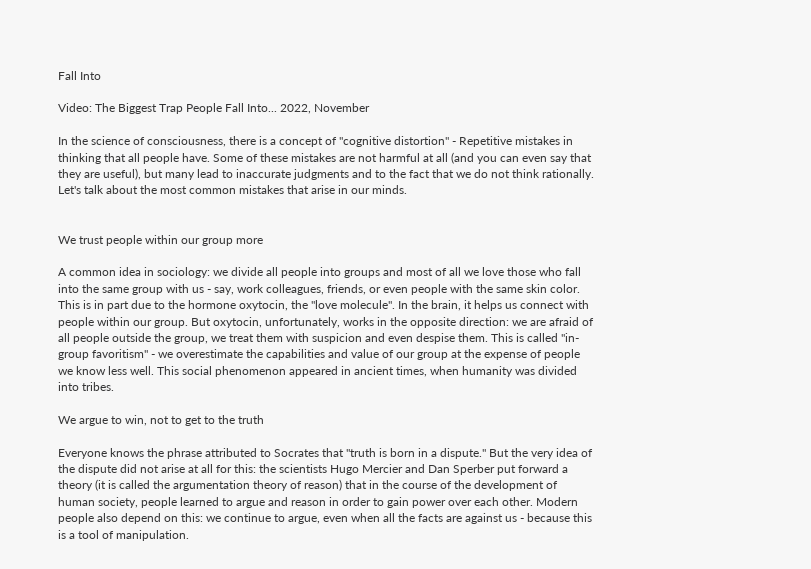Fall Into

Video: The Biggest Trap People Fall Into... 2022, November

In the science of consciousness, there is a concept of "cognitive distortion" - Repetitive mistakes in thinking that all people have. Some of these mistakes are not harmful at all (and you can even say that they are useful), but many lead to inaccurate judgments and to the fact that we do not think rationally. Let's talk about the most common mistakes that arise in our minds.


We trust people within our group more

A common idea in sociology: we divide all people into groups and most of all we love those who fall into the same group with us - say, work colleagues, friends, or even people with the same skin color. This is in part due to the hormone oxytocin, the "love molecule". In the brain, it helps us connect with people within our group. But oxytocin, unfortunately, works in the opposite direction: we are afraid of all people outside the group, we treat them with suspicion and even despise them. This is called "in-group favoritism" - we overestimate the capabilities and value of our group at the expense of people we know less well. This social phenomenon appeared in ancient times, when humanity was divided into tribes.

We argue to win, not to get to the truth

Everyone knows the phrase attributed to Socrates that "truth is born in a dispute." But the very idea of the dispute did not arise at all for this: the scientists Hugo Mercier and Dan Sperber put forward a theory (it is called the argumentation theory of reason) that in the course of the development of human society, people learned to argue and reason in order to gain power over each other. Modern people also depend on this: we continue to argue, even when all the facts are against us - because this is a tool of manipulation.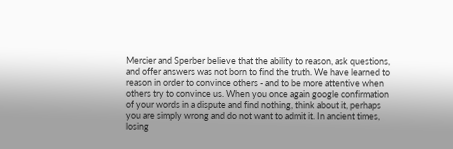Mercier and Sperber believe that the ability to reason, ask questions, and offer answers was not born to find the truth. We have learned to reason in order to convince others - and to be more attentive when others try to convince us. When you once again google confirmation of your words in a dispute and find nothing, think about it, perhaps you are simply wrong and do not want to admit it. In ancient times, losing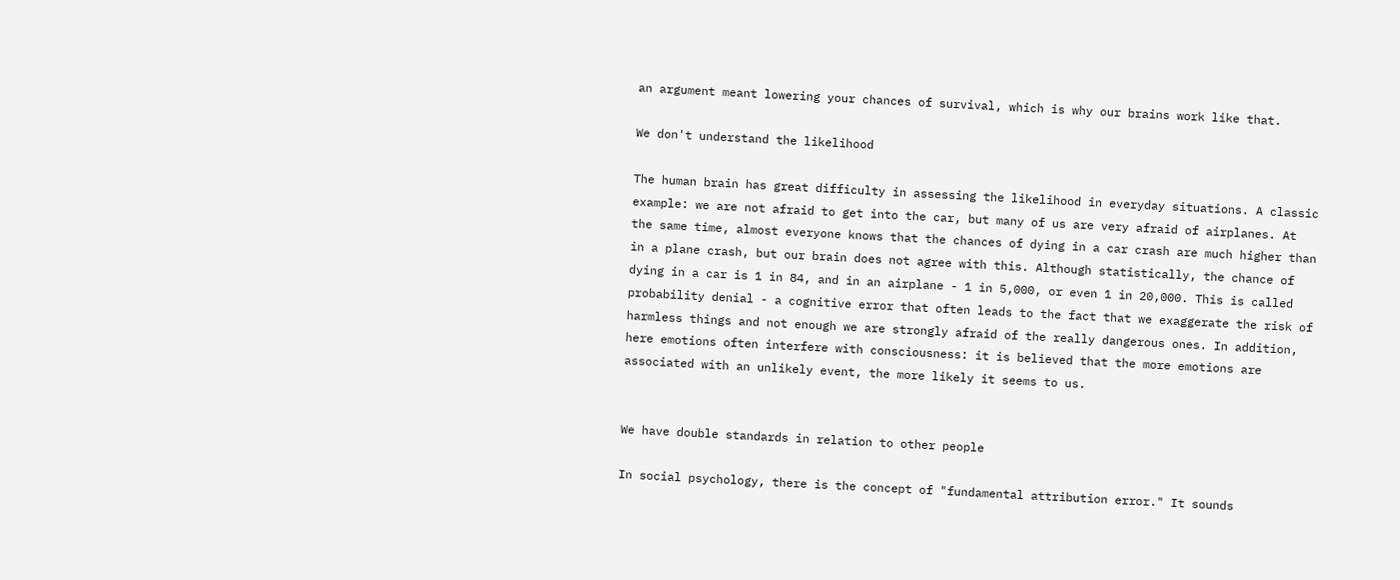an argument meant lowering your chances of survival, which is why our brains work like that.

We don't understand the likelihood

The human brain has great difficulty in assessing the likelihood in everyday situations. A classic example: we are not afraid to get into the car, but many of us are very afraid of airplanes. At the same time, almost everyone knows that the chances of dying in a car crash are much higher than in a plane crash, but our brain does not agree with this. Although statistically, the chance of dying in a car is 1 in 84, and in an airplane - 1 in 5,000, or even 1 in 20,000. This is called probability denial - a cognitive error that often leads to the fact that we exaggerate the risk of harmless things and not enough we are strongly afraid of the really dangerous ones. In addition, here emotions often interfere with consciousness: it is believed that the more emotions are associated with an unlikely event, the more likely it seems to us.


We have double standards in relation to other people

In social psychology, there is the concept of "fundamental attribution error." It sounds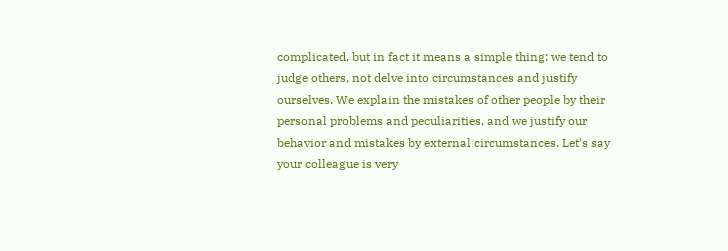complicated, but in fact it means a simple thing: we tend to judge others, not delve into circumstances and justify ourselves. We explain the mistakes of other people by their personal problems and peculiarities, and we justify our behavior and mistakes by external circumstances. Let's say your colleague is very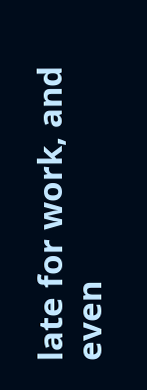late for work, and even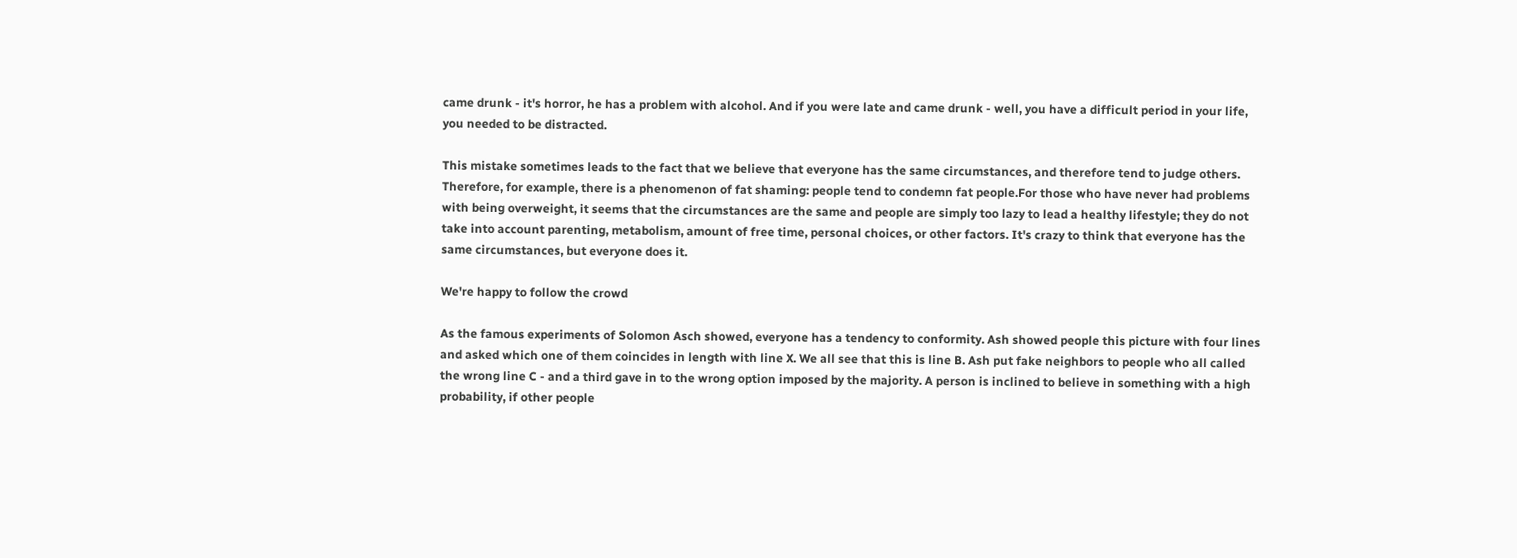came drunk - it's horror, he has a problem with alcohol. And if you were late and came drunk - well, you have a difficult period in your life, you needed to be distracted.

This mistake sometimes leads to the fact that we believe that everyone has the same circumstances, and therefore tend to judge others. Therefore, for example, there is a phenomenon of fat shaming: people tend to condemn fat people.For those who have never had problems with being overweight, it seems that the circumstances are the same and people are simply too lazy to lead a healthy lifestyle; they do not take into account parenting, metabolism, amount of free time, personal choices, or other factors. It's crazy to think that everyone has the same circumstances, but everyone does it.

We're happy to follow the crowd

As the famous experiments of Solomon Asch showed, everyone has a tendency to conformity. Ash showed people this picture with four lines and asked which one of them coincides in length with line X. We all see that this is line B. Ash put fake neighbors to people who all called the wrong line C - and a third gave in to the wrong option imposed by the majority. A person is inclined to believe in something with a high probability, if other people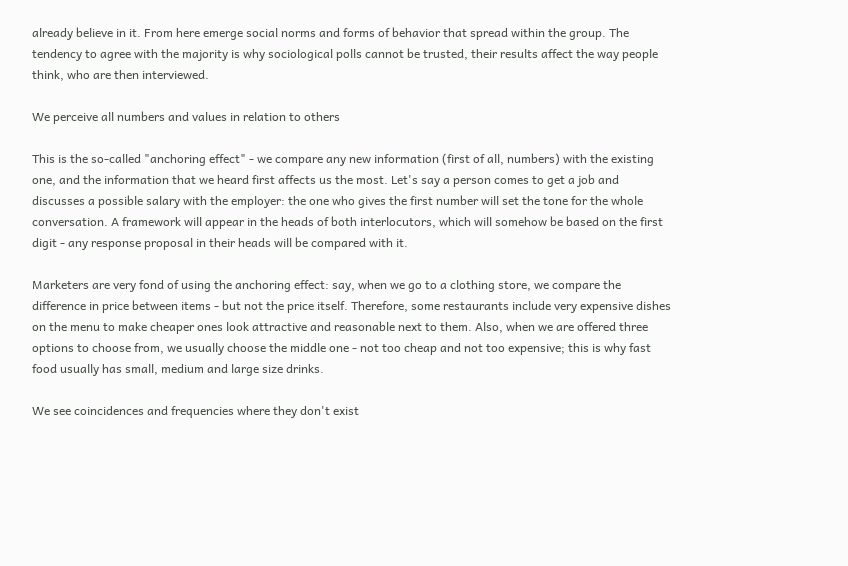already believe in it. From here emerge social norms and forms of behavior that spread within the group. The tendency to agree with the majority is why sociological polls cannot be trusted, their results affect the way people think, who are then interviewed.

We perceive all numbers and values in relation to others

This is the so-called "anchoring effect" - we compare any new information (first of all, numbers) with the existing one, and the information that we heard first affects us the most. Let's say a person comes to get a job and discusses a possible salary with the employer: the one who gives the first number will set the tone for the whole conversation. A framework will appear in the heads of both interlocutors, which will somehow be based on the first digit - any response proposal in their heads will be compared with it.

Marketers are very fond of using the anchoring effect: say, when we go to a clothing store, we compare the difference in price between items - but not the price itself. Therefore, some restaurants include very expensive dishes on the menu to make cheaper ones look attractive and reasonable next to them. Also, when we are offered three options to choose from, we usually choose the middle one - not too cheap and not too expensive; this is why fast food usually has small, medium and large size drinks.

We see coincidences and frequencies where they don't exist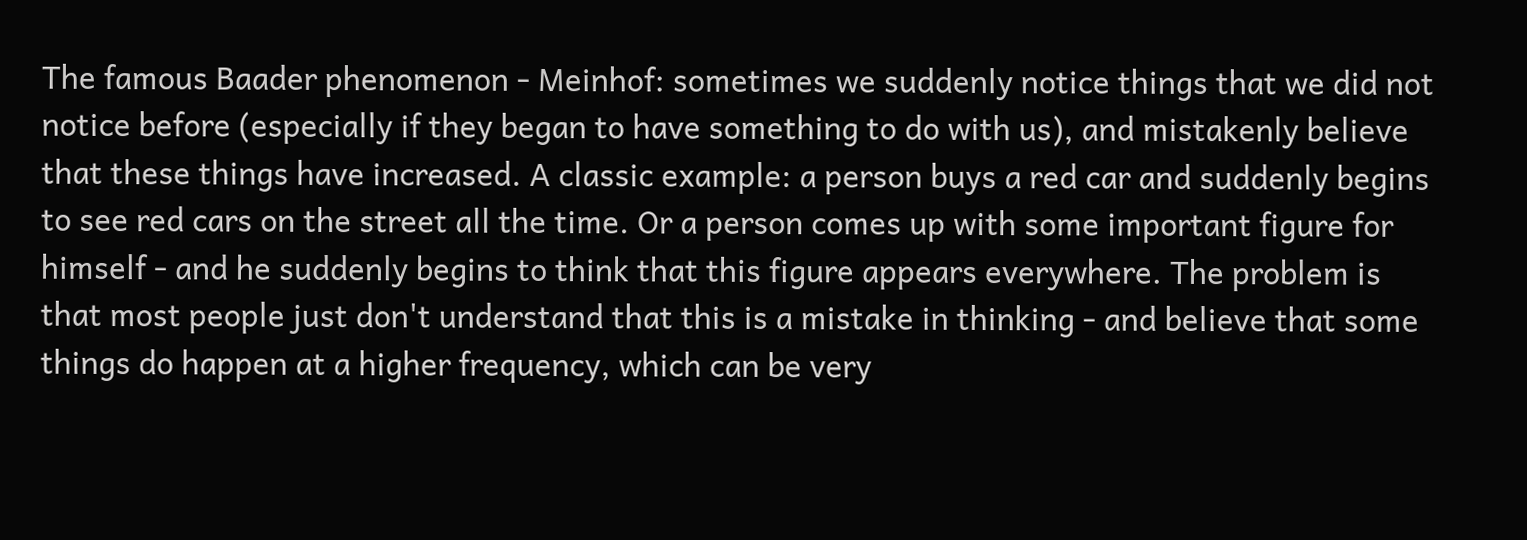The famous Baader phenomenon - Meinhof: sometimes we suddenly notice things that we did not notice before (especially if they began to have something to do with us), and mistakenly believe that these things have increased. A classic example: a person buys a red car and suddenly begins to see red cars on the street all the time. Or a person comes up with some important figure for himself - and he suddenly begins to think that this figure appears everywhere. The problem is that most people just don't understand that this is a mistake in thinking - and believe that some things do happen at a higher frequency, which can be very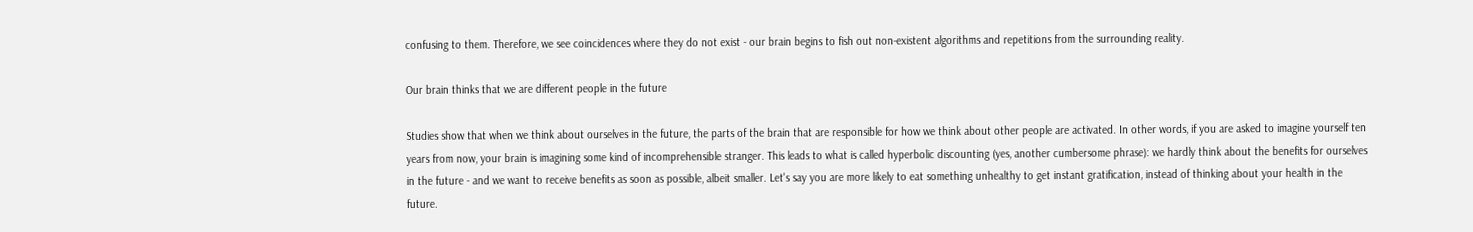confusing to them. Therefore, we see coincidences where they do not exist - our brain begins to fish out non-existent algorithms and repetitions from the surrounding reality.

Our brain thinks that we are different people in the future

Studies show that when we think about ourselves in the future, the parts of the brain that are responsible for how we think about other people are activated. In other words, if you are asked to imagine yourself ten years from now, your brain is imagining some kind of incomprehensible stranger. This leads to what is called hyperbolic discounting (yes, another cumbersome phrase): we hardly think about the benefits for ourselves in the future - and we want to receive benefits as soon as possible, albeit smaller. Let's say you are more likely to eat something unhealthy to get instant gratification, instead of thinking about your health in the future.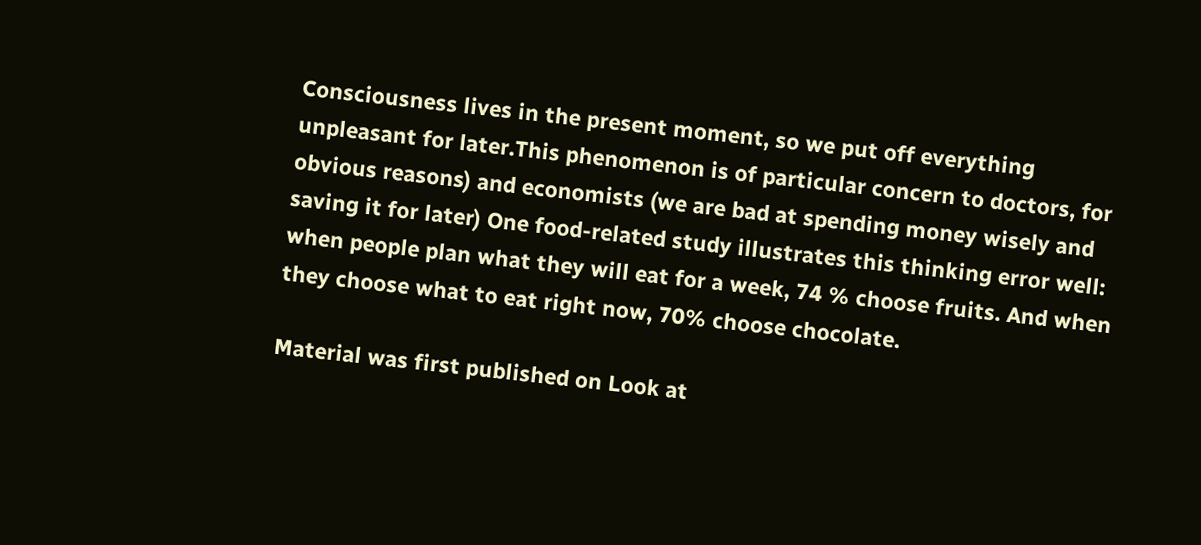Consciousness lives in the present moment, so we put off everything unpleasant for later.This phenomenon is of particular concern to doctors, for obvious reasons) and economists (we are bad at spending money wisely and saving it for later) One food-related study illustrates this thinking error well: when people plan what they will eat for a week, 74 % choose fruits. And when they choose what to eat right now, 70% choose chocolate.

Material was first published on Look at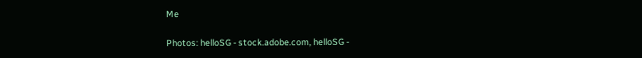Me

Photos: helloSG - stock.adobe.com, helloSG -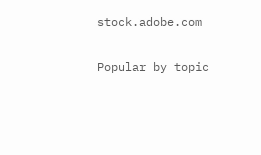stock.adobe.com

Popular by topic